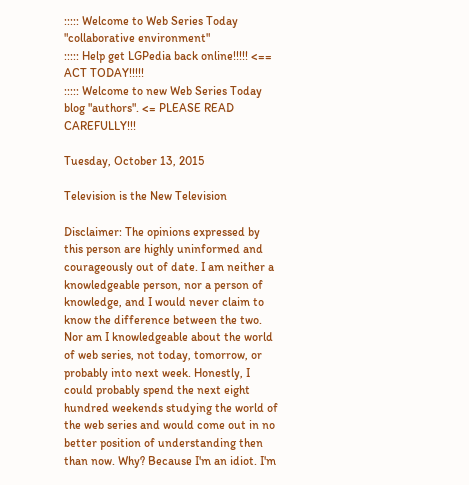::::: Welcome to Web Series Today "collaborative environment"
::::: Help get LGPedia back online!!!!! <== ACT TODAY!!!!!
::::: Welcome to new Web Series Today blog "authors". <= PLEASE READ CAREFULLY!!!

Tuesday, October 13, 2015

Television is the New Television

Disclaimer: The opinions expressed by this person are highly uninformed and courageously out of date. I am neither a knowledgeable person, nor a person of knowledge, and I would never claim to know the difference between the two. Nor am I knowledgeable about the world of web series, not today, tomorrow, or probably into next week. Honestly, I could probably spend the next eight hundred weekends studying the world of the web series and would come out in no better position of understanding then than now. Why? Because I'm an idiot. I'm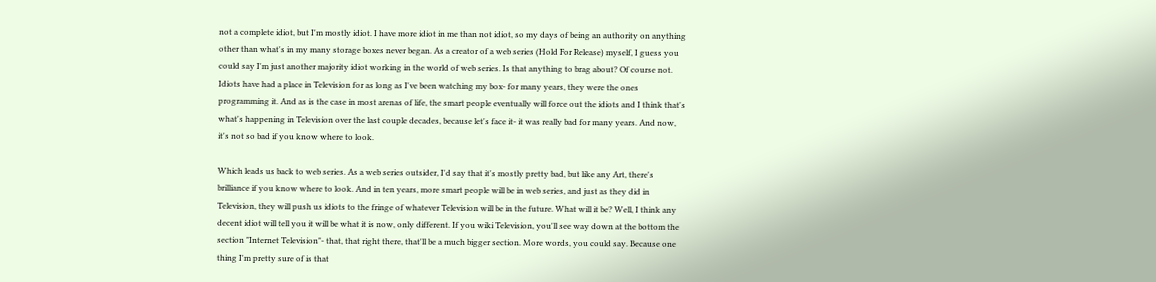not a complete idiot, but I'm mostly idiot. I have more idiot in me than not idiot, so my days of being an authority on anything other than what's in my many storage boxes never began. As a creator of a web series (Hold For Release) myself, I guess you could say I'm just another majority idiot working in the world of web series. Is that anything to brag about? Of course not. Idiots have had a place in Television for as long as I've been watching my box- for many years, they were the ones programming it. And as is the case in most arenas of life, the smart people eventually will force out the idiots and I think that's what's happening in Television over the last couple decades, because let's face it- it was really bad for many years. And now, it's not so bad if you know where to look.

Which leads us back to web series. As a web series outsider, I'd say that it's mostly pretty bad, but like any Art, there's brilliance if you know where to look. And in ten years, more smart people will be in web series, and just as they did in Television, they will push us idiots to the fringe of whatever Television will be in the future. What will it be? Well, I think any decent idiot will tell you it will be what it is now, only different. If you wiki Television, you'll see way down at the bottom the section "Internet Television"- that, that right there, that'll be a much bigger section. More words, you could say. Because one thing I'm pretty sure of is that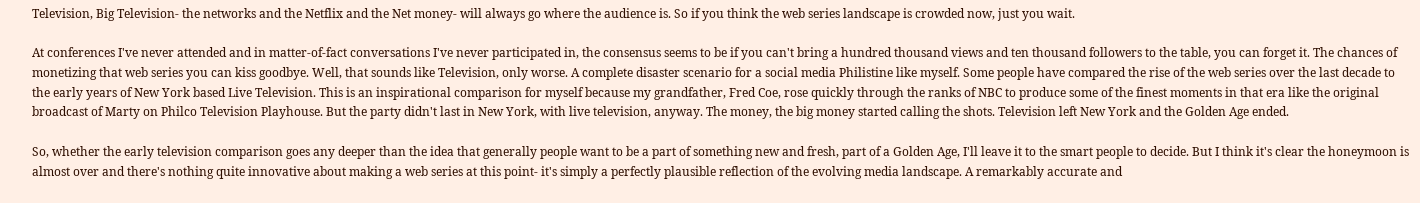Television, Big Television- the networks and the Netflix and the Net money- will always go where the audience is. So if you think the web series landscape is crowded now, just you wait.

At conferences I've never attended and in matter-of-fact conversations I've never participated in, the consensus seems to be if you can't bring a hundred thousand views and ten thousand followers to the table, you can forget it. The chances of monetizing that web series you can kiss goodbye. Well, that sounds like Television, only worse. A complete disaster scenario for a social media Philistine like myself. Some people have compared the rise of the web series over the last decade to the early years of New York based Live Television. This is an inspirational comparison for myself because my grandfather, Fred Coe, rose quickly through the ranks of NBC to produce some of the finest moments in that era like the original broadcast of Marty on Philco Television Playhouse. But the party didn't last in New York, with live television, anyway. The money, the big money started calling the shots. Television left New York and the Golden Age ended.

So, whether the early television comparison goes any deeper than the idea that generally people want to be a part of something new and fresh, part of a Golden Age, I'll leave it to the smart people to decide. But I think it's clear the honeymoon is almost over and there's nothing quite innovative about making a web series at this point- it's simply a perfectly plausible reflection of the evolving media landscape. A remarkably accurate and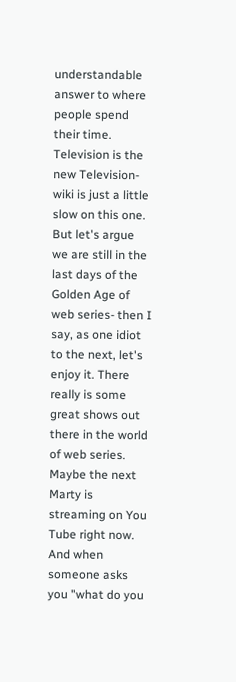understandable answer to where people spend their time. Television is the new Television- wiki is just a little slow on this one. But let's argue we are still in the last days of the Golden Age of web series- then I say, as one idiot to the next, let's enjoy it. There really is some great shows out there in the world of web series. Maybe the next Marty is streaming on You Tube right now. And when someone asks you "what do you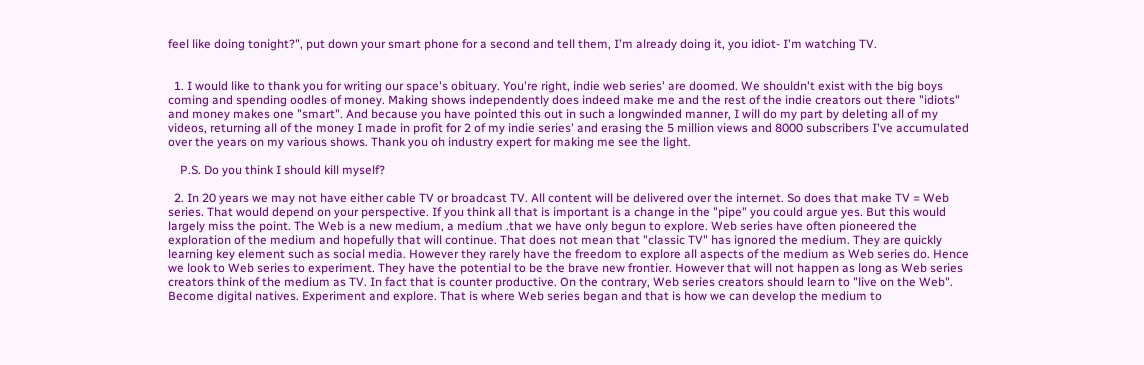feel like doing tonight?", put down your smart phone for a second and tell them, I'm already doing it, you idiot- I'm watching TV.


  1. I would like to thank you for writing our space's obituary. You're right, indie web series' are doomed. We shouldn't exist with the big boys coming and spending oodles of money. Making shows independently does indeed make me and the rest of the indie creators out there "idiots" and money makes one "smart". And because you have pointed this out in such a longwinded manner, I will do my part by deleting all of my videos, returning all of the money I made in profit for 2 of my indie series' and erasing the 5 million views and 8000 subscribers I've accumulated over the years on my various shows. Thank you oh industry expert for making me see the light.

    P.S. Do you think I should kill myself?

  2. In 20 years we may not have either cable TV or broadcast TV. All content will be delivered over the internet. So does that make TV = Web series. That would depend on your perspective. If you think all that is important is a change in the "pipe" you could argue yes. But this would largely miss the point. The Web is a new medium, a medium .that we have only begun to explore. Web series have often pioneered the exploration of the medium and hopefully that will continue. That does not mean that "classic TV" has ignored the medium. They are quickly learning key element such as social media. However they rarely have the freedom to explore all aspects of the medium as Web series do. Hence we look to Web series to experiment. They have the potential to be the brave new frontier. However that will not happen as long as Web series creators think of the medium as TV. In fact that is counter productive. On the contrary, Web series creators should learn to "live on the Web". Become digital natives. Experiment and explore. That is where Web series began and that is how we can develop the medium to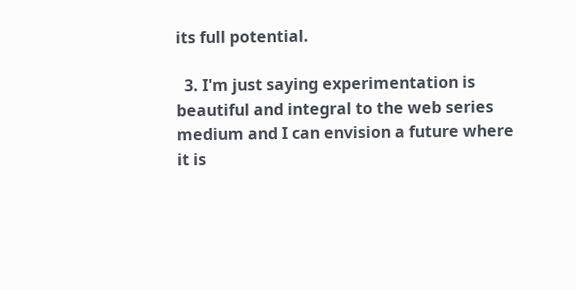its full potential.

  3. I'm just saying experimentation is beautiful and integral to the web series medium and I can envision a future where it is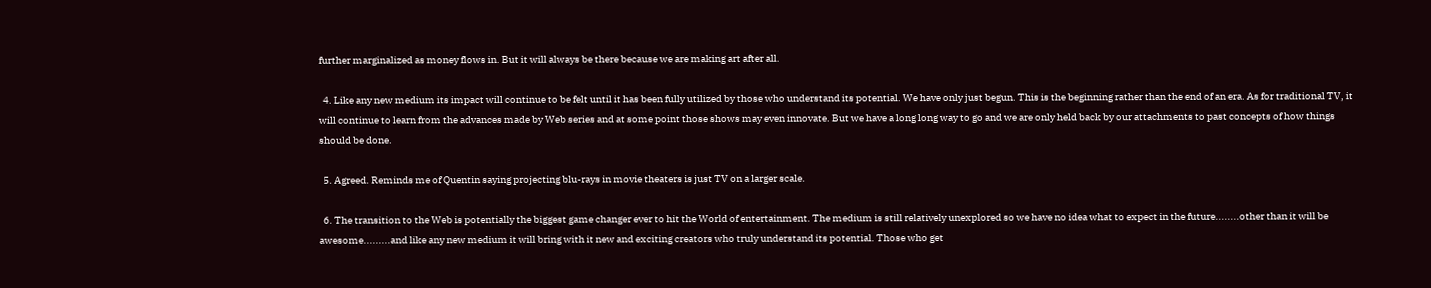further marginalized as money flows in. But it will always be there because we are making art after all.

  4. Like any new medium its impact will continue to be felt until it has been fully utilized by those who understand its potential. We have only just begun. This is the beginning rather than the end of an era. As for traditional TV, it will continue to learn from the advances made by Web series and at some point those shows may even innovate. But we have a long long way to go and we are only held back by our attachments to past concepts of how things should be done.

  5. Agreed. Reminds me of Quentin saying projecting blu-rays in movie theaters is just TV on a larger scale.

  6. The transition to the Web is potentially the biggest game changer ever to hit the World of entertainment. The medium is still relatively unexplored so we have no idea what to expect in the future........other than it will be awesome.........and like any new medium it will bring with it new and exciting creators who truly understand its potential. Those who get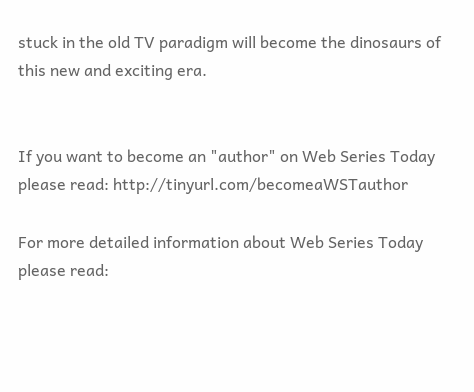stuck in the old TV paradigm will become the dinosaurs of this new and exciting era.


If you want to become an "author" on Web Series Today please read: http://tinyurl.com/becomeaWSTauthor

For more detailed information about Web Series Today please read: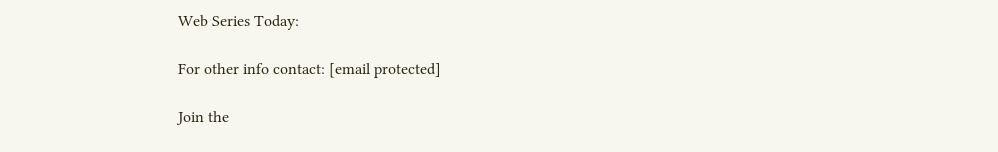Web Series Today:

For other info contact: [email protected]

Join the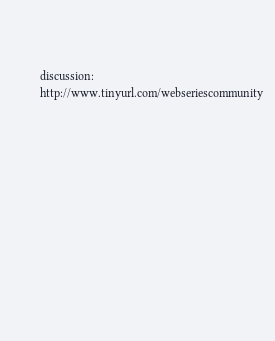discussion: http://www.tinyurl.com/webseriescommunity